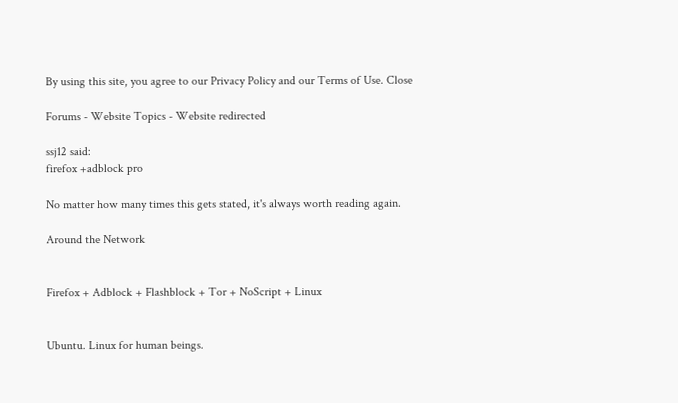By using this site, you agree to our Privacy Policy and our Terms of Use. Close

Forums - Website Topics - Website redirected

ssj12 said:
firefox +adblock pro

No matter how many times this gets stated, it's always worth reading again.

Around the Network


Firefox + Adblock + Flashblock + Tor + NoScript + Linux


Ubuntu. Linux for human beings.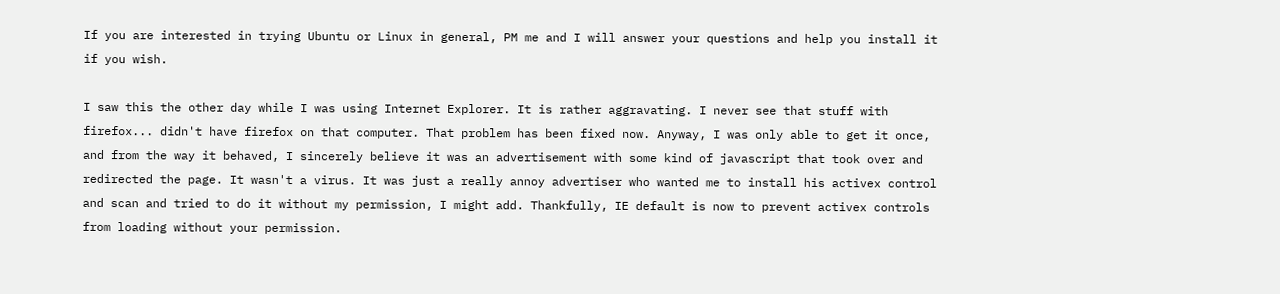If you are interested in trying Ubuntu or Linux in general, PM me and I will answer your questions and help you install it if you wish.

I saw this the other day while I was using Internet Explorer. It is rather aggravating. I never see that stuff with firefox... didn't have firefox on that computer. That problem has been fixed now. Anyway, I was only able to get it once, and from the way it behaved, I sincerely believe it was an advertisement with some kind of javascript that took over and redirected the page. It wasn't a virus. It was just a really annoy advertiser who wanted me to install his activex control and scan and tried to do it without my permission, I might add. Thankfully, IE default is now to prevent activex controls from loading without your permission.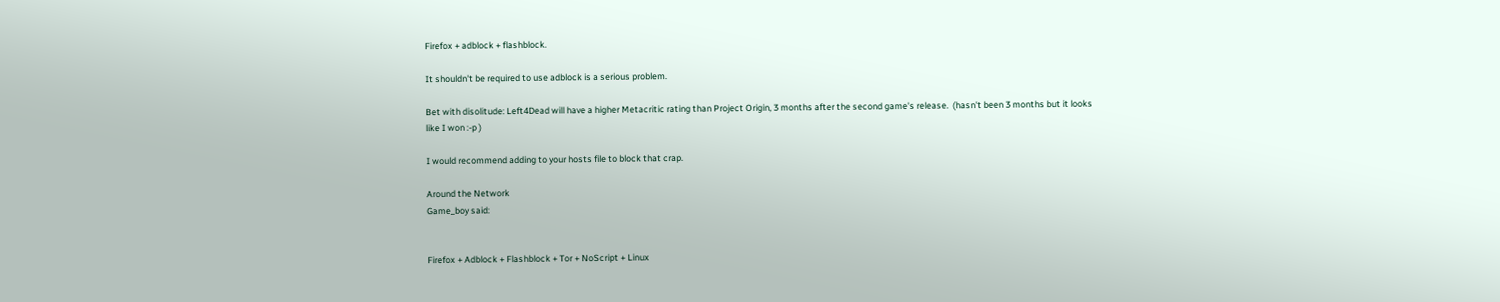Firefox + adblock + flashblock.

It shouldn't be required to use adblock is a serious problem.

Bet with disolitude: Left4Dead will have a higher Metacritic rating than Project Origin, 3 months after the second game's release.  (hasn't been 3 months but it looks like I won :-p )

I would recommend adding to your hosts file to block that crap.

Around the Network
Game_boy said:


Firefox + Adblock + Flashblock + Tor + NoScript + Linux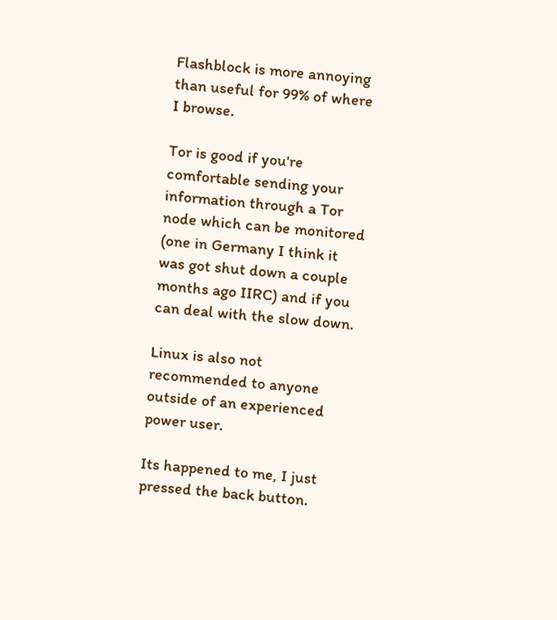Flashblock is more annoying than useful for 99% of where I browse.

Tor is good if you're comfortable sending your information through a Tor node which can be monitored (one in Germany I think it was got shut down a couple months ago IIRC) and if you can deal with the slow down.

Linux is also not recommended to anyone outside of an experienced power user.

Its happened to me, I just pressed the back button.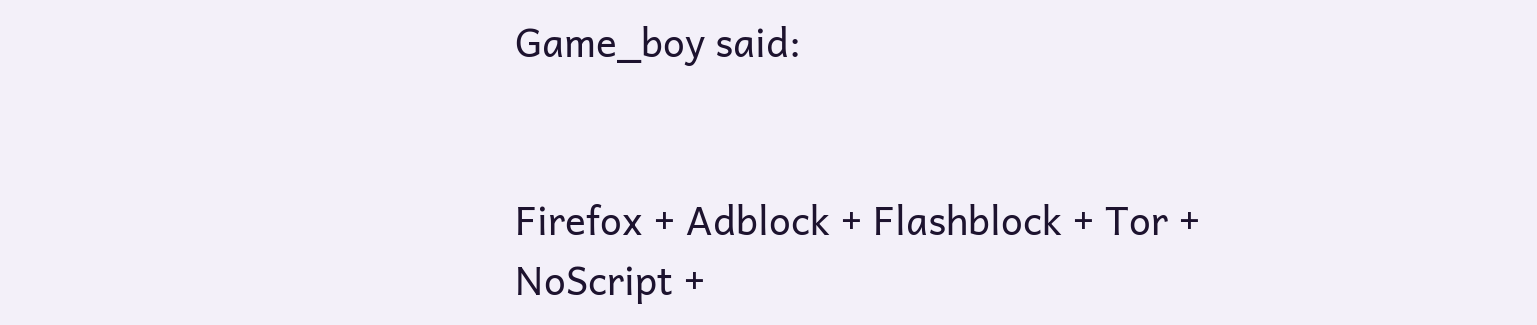Game_boy said:


Firefox + Adblock + Flashblock + Tor + NoScript +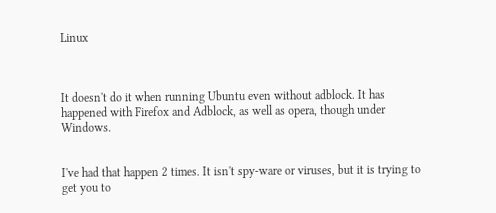Linux



It doesn't do it when running Ubuntu even without adblock. It has happened with Firefox and Adblock, as well as opera, though under Windows.


I've had that happen 2 times. It isn't spy-ware or viruses, but it is trying to get you to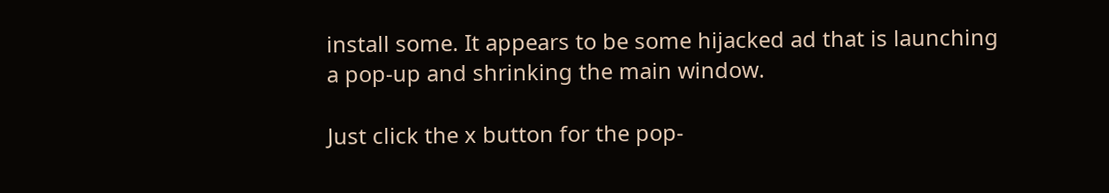install some. It appears to be some hijacked ad that is launching a pop-up and shrinking the main window.

Just click the x button for the pop-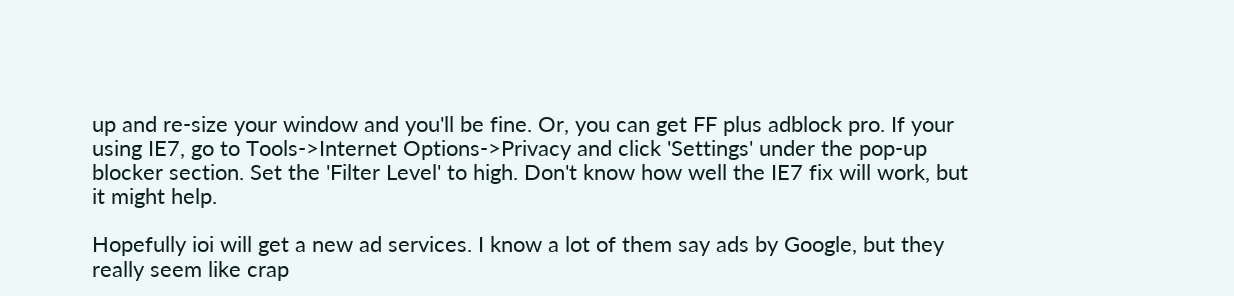up and re-size your window and you'll be fine. Or, you can get FF plus adblock pro. If your using IE7, go to Tools->Internet Options->Privacy and click 'Settings' under the pop-up blocker section. Set the 'Filter Level' to high. Don't know how well the IE7 fix will work, but it might help.

Hopefully ioi will get a new ad services. I know a lot of them say ads by Google, but they really seem like crap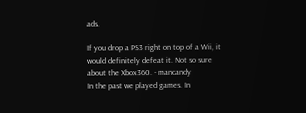ads.

If you drop a PS3 right on top of a Wii, it would definitely defeat it. Not so sure about the Xbox360. - mancandy
In the past we played games. In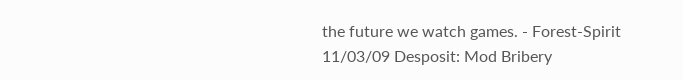the future we watch games. - Forest-Spirit
11/03/09 Desposit: Mod Bribery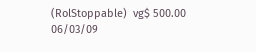(RolStoppable)  vg$ 500.00
06/03/09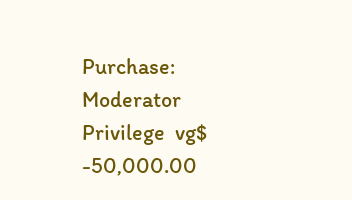Purchase: Moderator Privilege  vg$ -50,000.00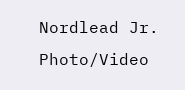Nordlead Jr. Photo/Video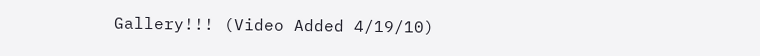Gallery!!! (Video Added 4/19/10)